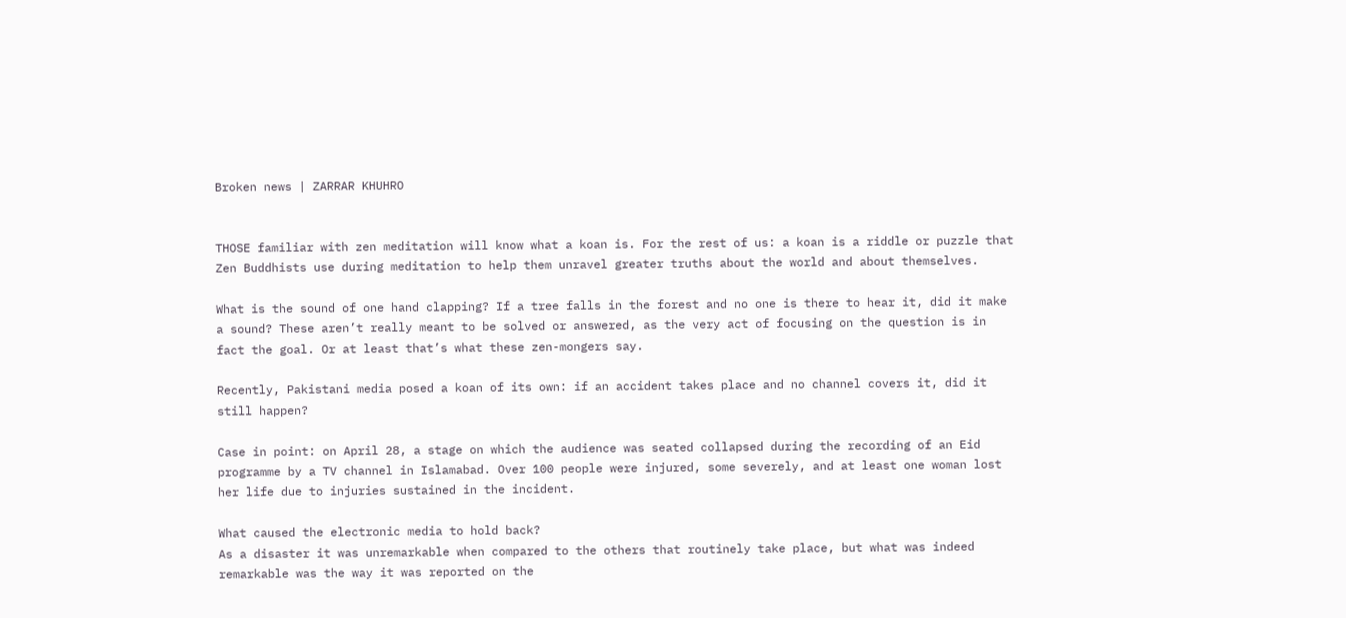Broken news | ZARRAR KHUHRO


THOSE familiar with zen meditation will know what a koan is. For the rest of us: a koan is a riddle or puzzle that Zen Buddhists use during meditation to help them unravel greater truths about the world and about themselves.

What is the sound of one hand clapping? If a tree falls in the forest and no one is there to hear it, did it make a sound? These aren’t really meant to be solved or answered, as the very act of focusing on the question is in fact the goal. Or at least that’s what these zen-mongers say.

Recently, Pakistani media posed a koan of its own: if an accident takes place and no channel covers it, did it still happen?

Case in point: on April 28, a stage on which the audience was seated collapsed during the recording of an Eid programme by a TV channel in Islamabad. Over 100 people were injured, some severely, and at least one woman lost her life due to injuries sustained in the incident.

What caused the electronic media to hold back?
As a disaster it was unremarkable when compared to the others that routinely take place, but what was indeed remarkable was the way it was reported on the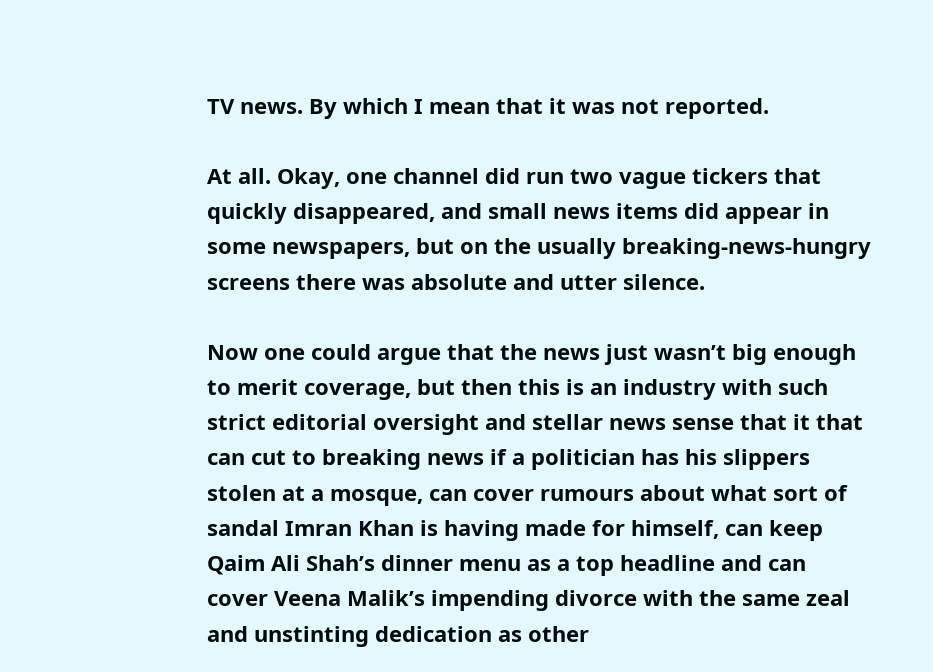TV news. By which I mean that it was not reported.

At all. Okay, one channel did run two vague tickers that quickly disappeared, and small news items did appear in some newspapers, but on the usually breaking-news-hungry screens there was absolute and utter silence.

Now one could argue that the news just wasn’t big enough to merit coverage, but then this is an industry with such strict editorial oversight and stellar news sense that it that can cut to breaking news if a politician has his slippers stolen at a mosque, can cover rumours about what sort of sandal Imran Khan is having made for himself, can keep Qaim Ali Shah’s dinner menu as a top headline and can cover Veena Malik’s impending divorce with the same zeal and unstinting dedication as other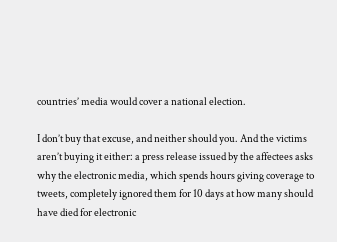countries’ media would cover a national election.

I don’t buy that excuse, and neither should you. And the victims aren’t buying it either: a press release issued by the affectees asks why the electronic media, which spends hours giving coverage to tweets, completely ignored them for 10 days at how many should have died for electronic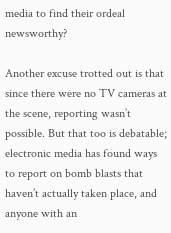media to find their ordeal newsworthy?

Another excuse trotted out is that since there were no TV cameras at the scene, reporting wasn’t possible. But that too is debatable; electronic media has found ways to report on bomb blasts that haven’t actually taken place, and anyone with an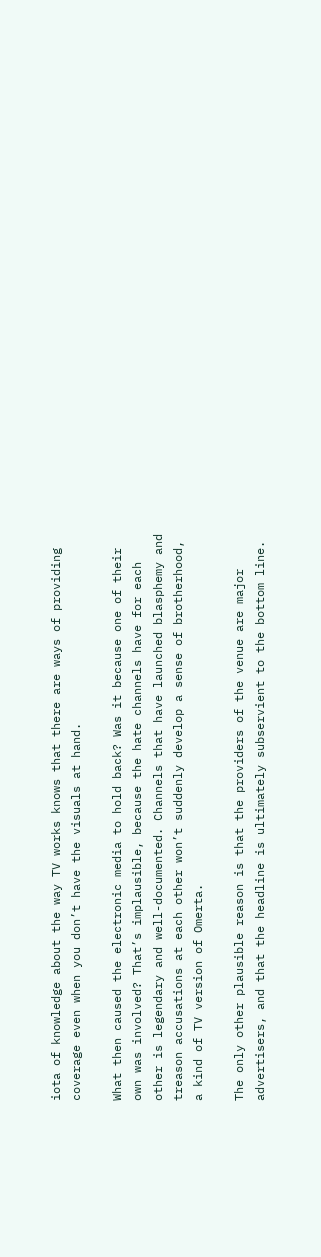iota of knowledge about the way TV works knows that there are ways of providing coverage even when you don’t have the visuals at hand.

What then caused the electronic media to hold back? Was it because one of their own was involved? That’s implausible, because the hate channels have for each other is legendary and well-documented. Channels that have launched blasphemy and treason accusations at each other won’t suddenly develop a sense of brotherhood, a kind of TV version of Omerta.

The only other plausible reason is that the providers of the venue are major advertisers, and that the headline is ultimately subservient to the bottom line.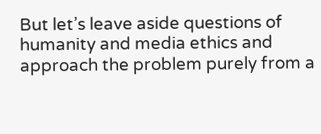But let’s leave aside questions of humanity and media ethics and approach the problem purely from a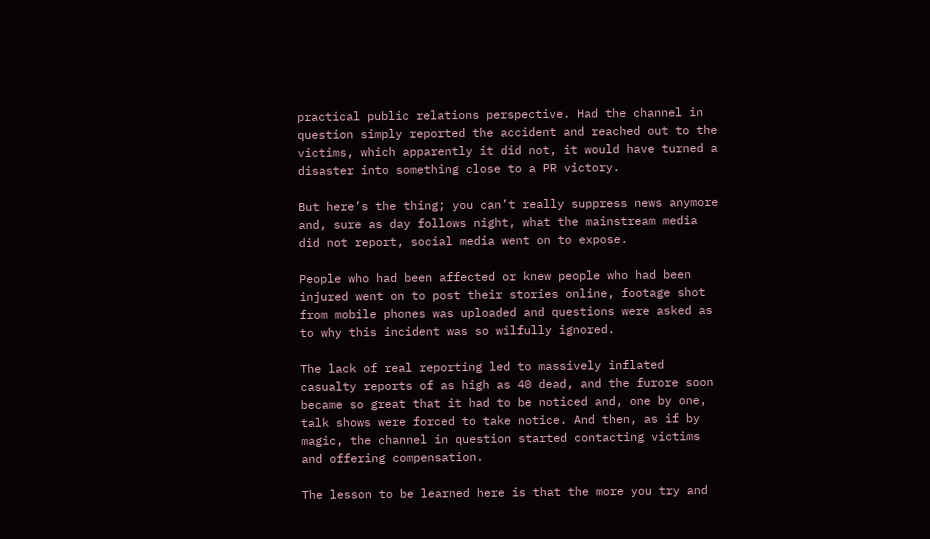practical public relations perspective. Had the channel in question simply reported the accident and reached out to the victims, which apparently it did not, it would have turned a disaster into something close to a PR victory.

But here’s the thing; you can’t really suppress news anymore and, sure as day follows night, what the mainstream media did not report, social media went on to expose.

People who had been affected or knew people who had been injured went on to post their stories online, footage shot from mobile phones was uploaded and questions were asked as to why this incident was so wilfully ignored.

The lack of real reporting led to massively inflated casualty reports of as high as 40 dead, and the furore soon became so great that it had to be noticed and, one by one, talk shows were forced to take notice. And then, as if by magic, the channel in question started contacting victims and offering compensation.

The lesson to be learned here is that the more you try and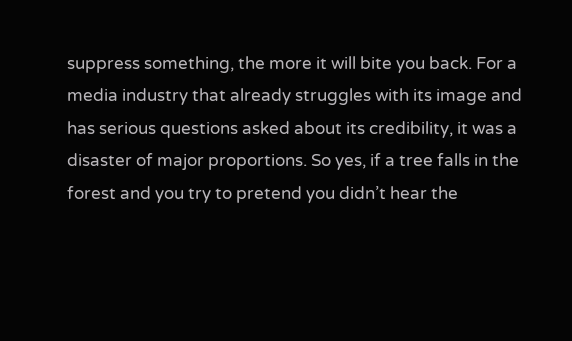suppress something, the more it will bite you back. For a media industry that already struggles with its image and has serious questions asked about its credibility, it was a disaster of major proportions. So yes, if a tree falls in the forest and you try to pretend you didn’t hear the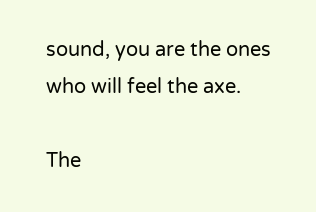sound, you are the ones who will feel the axe.

The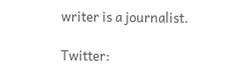writer is a journalist.

Twitter: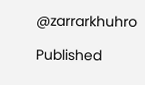@zarrarkhuhro

Published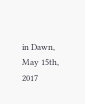in Dawn, May 15th, 2017